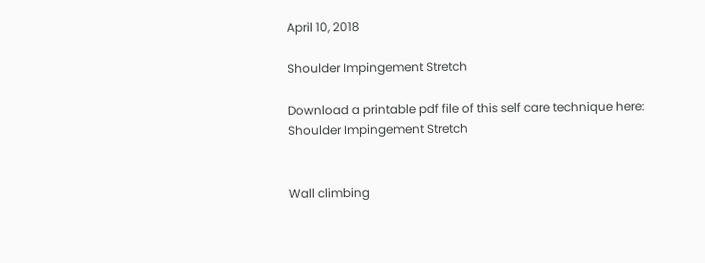April 10, 2018

Shoulder Impingement Stretch

Download a printable pdf file of this self care technique here: Shoulder Impingement Stretch


Wall climbing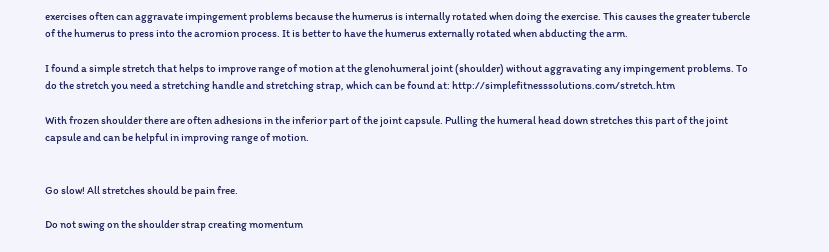exercises often can aggravate impingement problems because the humerus is internally rotated when doing the exercise. This causes the greater tubercle of the humerus to press into the acromion process. It is better to have the humerus externally rotated when abducting the arm.

I found a simple stretch that helps to improve range of motion at the glenohumeral joint (shoulder) without aggravating any impingement problems. To do the stretch you need a stretching handle and stretching strap, which can be found at: http://simplefitnesssolutions.com/stretch.htm

With frozen shoulder there are often adhesions in the inferior part of the joint capsule. Pulling the humeral head down stretches this part of the joint capsule and can be helpful in improving range of motion.


Go slow! All stretches should be pain free.

Do not swing on the shoulder strap creating momentum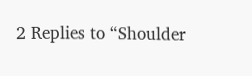2 Replies to “Shoulder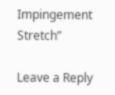Impingement Stretch”

Leave a Reply